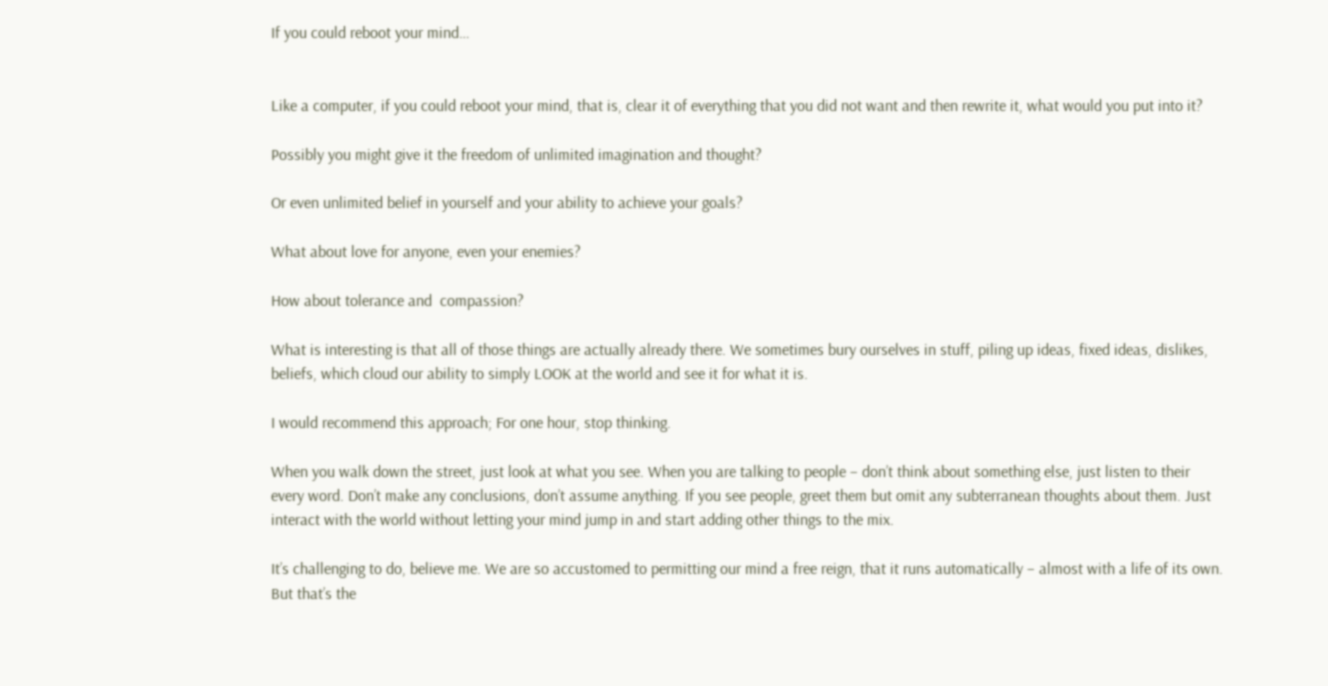If you could reboot your mind…


Like a computer, if you could reboot your mind, that is, clear it of everything that you did not want and then rewrite it, what would you put into it?

Possibly you might give it the freedom of unlimited imagination and thought?

Or even unlimited belief in yourself and your ability to achieve your goals?

What about love for anyone, even your enemies?

How about tolerance and  compassion?

What is interesting is that all of those things are actually already there. We sometimes bury ourselves in stuff, piling up ideas, fixed ideas, dislikes, beliefs, which cloud our ability to simply LOOK at the world and see it for what it is.

I would recommend this approach; For one hour, stop thinking.

When you walk down the street, just look at what you see. When you are talking to people – don’t think about something else, just listen to their every word. Don’t make any conclusions, don’t assume anything. If you see people, greet them but omit any subterranean thoughts about them. Just interact with the world without letting your mind jump in and start adding other things to the mix.

It’s challenging to do, believe me. We are so accustomed to permitting our mind a free reign, that it runs automatically – almost with a life of its own. But that’s the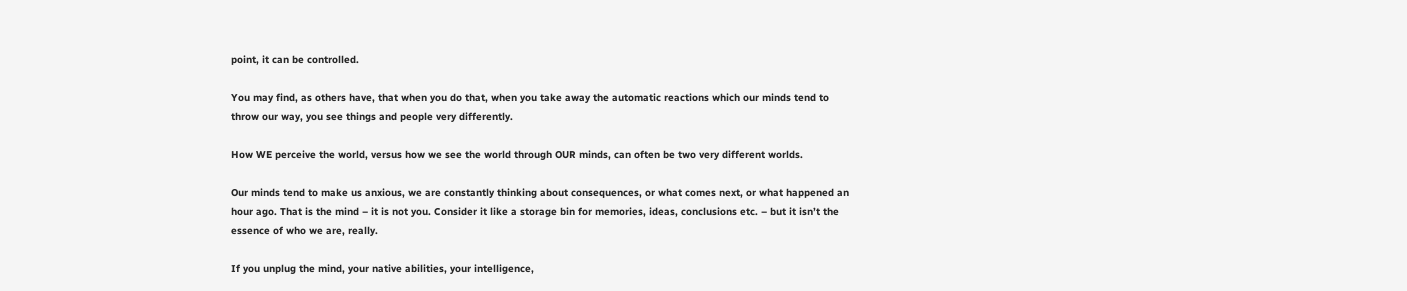point, it can be controlled.

You may find, as others have, that when you do that, when you take away the automatic reactions which our minds tend to throw our way, you see things and people very differently.

How WE perceive the world, versus how we see the world through OUR minds, can often be two very different worlds.

Our minds tend to make us anxious, we are constantly thinking about consequences, or what comes next, or what happened an hour ago. That is the mind – it is not you. Consider it like a storage bin for memories, ideas, conclusions etc. – but it isn’t the essence of who we are, really.

If you unplug the mind, your native abilities, your intelligence,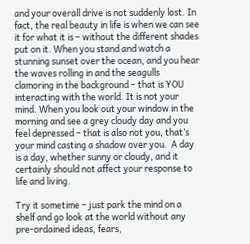and your overall drive is not suddenly lost. In fact, the real beauty in life is when we can see it for what it is – without the different shades put on it. When you stand and watch a stunning sunset over the ocean, and you hear the waves rolling in and the seagulls clamoring in the background – that is YOU interacting with the world. It is not your mind. When you look out your window in the morning and see a grey cloudy day and you feel depressed – that is also not you, that’s your mind casting a shadow over you.  A day is a day, whether sunny or cloudy, and it certainly should not affect your response to life and living.

Try it sometime – just park the mind on a shelf and go look at the world without any pre-ordained ideas, fears,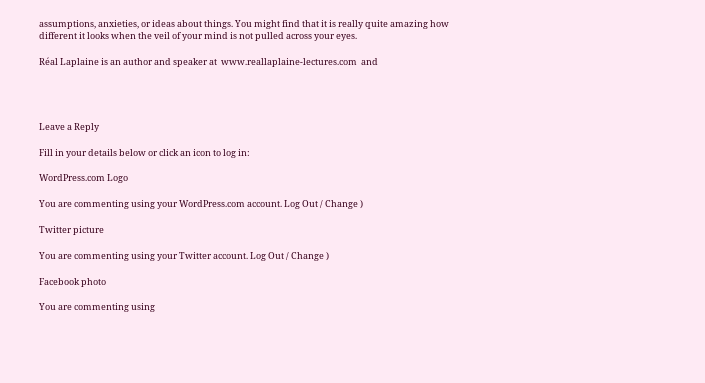assumptions, anxieties, or ideas about things. You might find that it is really quite amazing how different it looks when the veil of your mind is not pulled across your eyes.

Réal Laplaine is an author and speaker at  www.reallaplaine-lectures.com  and




Leave a Reply

Fill in your details below or click an icon to log in:

WordPress.com Logo

You are commenting using your WordPress.com account. Log Out / Change )

Twitter picture

You are commenting using your Twitter account. Log Out / Change )

Facebook photo

You are commenting using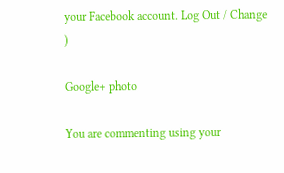your Facebook account. Log Out / Change )

Google+ photo

You are commenting using your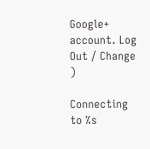Google+ account. Log Out / Change )

Connecting to %s